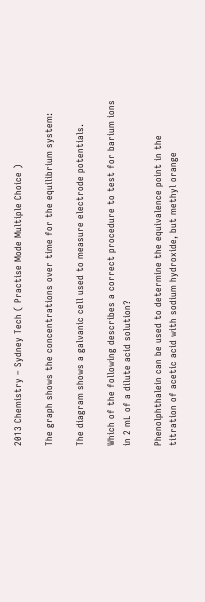2013 Chemistry – Sydney Tech ( Practise Mode Multiple Choice )

The graph shows the concentrations over time for the equilibrium system:

The diagram shows a galvanic cell used to measure electrode potentials.

Which of the following describes a correct procedure to test for barium ions in 2 mL of a dilute acid solution?

Phenolphthalein can be used to determine the equivalence point in the titration of acetic acid with sodium hydroxide, but methyl orange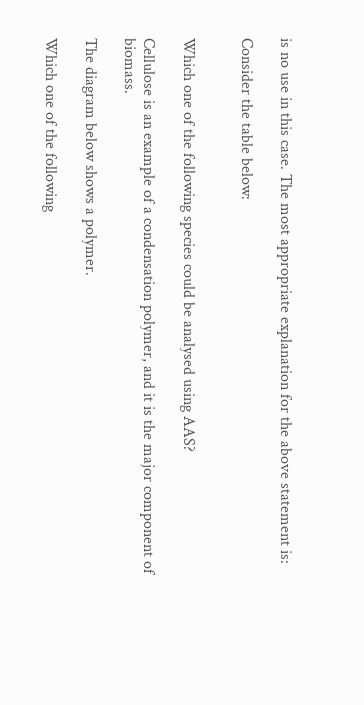is no use in this case. The most appropriate explanation for the above statement is:

Consider the table below:


Which one of the following species could be analysed using AAS?

Cellulose is an example of a condensation polymer, and it is the major component of biomass.

The diagram below shows a polymer.

Which one of the following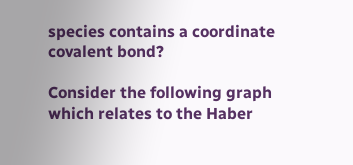species contains a coordinate covalent bond?

Consider the following graph which relates to the Haber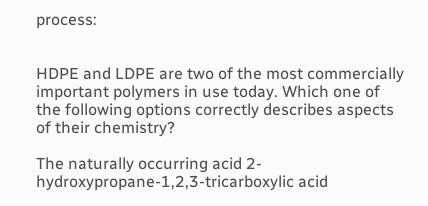process:


HDPE and LDPE are two of the most commercially important polymers in use today. Which one of the following options correctly describes aspects of their chemistry?

The naturally occurring acid 2-hydroxypropane-1,2,3-tricarboxylic acid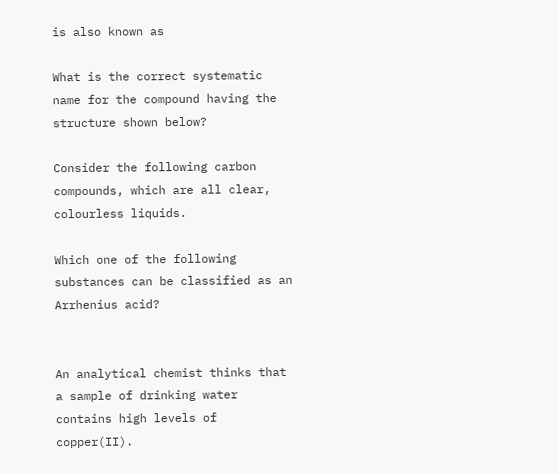is also known as

What is the correct systematic name for the compound having the structure shown below?

Consider the following carbon compounds, which are all clear, colourless liquids.

Which one of the following substances can be classified as an Arrhenius acid?


An analytical chemist thinks that a sample of drinking water contains high levels of copper(II).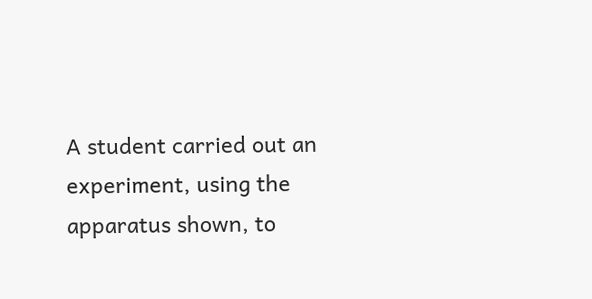A student carried out an experiment, using the apparatus shown, to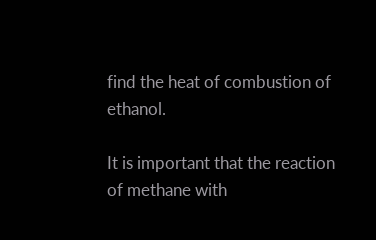find the heat of combustion of ethanol.

It is important that the reaction of methane with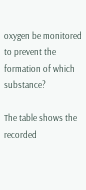oxygen be monitored to prevent the formation of which substance?

The table shows the recorded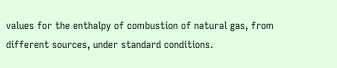values for the enthalpy of combustion of natural gas, from different sources, under standard conditions.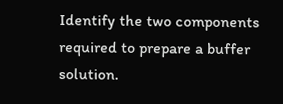Identify the two components required to prepare a buffer solution.